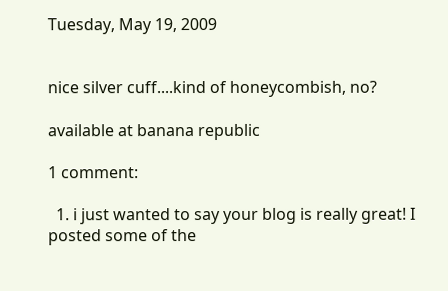Tuesday, May 19, 2009


nice silver cuff....kind of honeycombish, no?

available at banana republic

1 comment:

  1. i just wanted to say your blog is really great! I posted some of the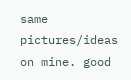same pictures/ideas on mine. good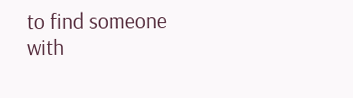to find someone with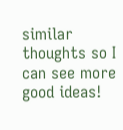similar thoughts so I can see more good ideas!